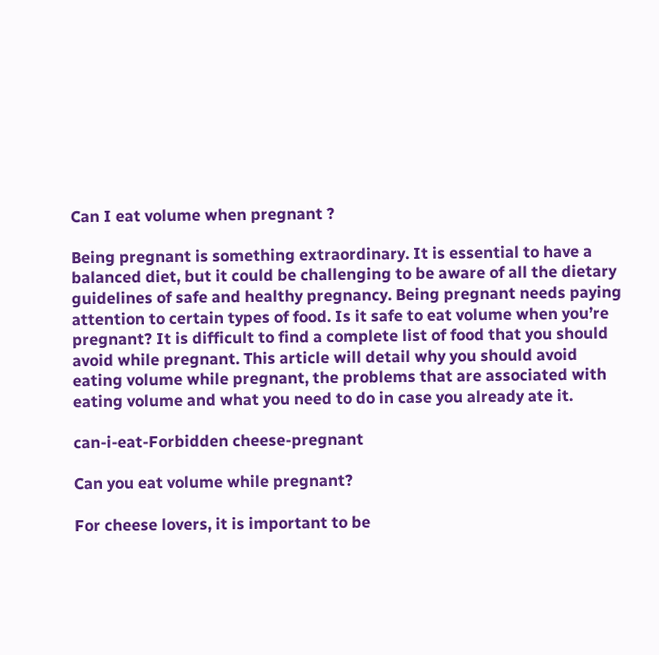Can I eat volume when pregnant ?

Being pregnant is something extraordinary. It is essential to have a balanced diet, but it could be challenging to be aware of all the dietary guidelines of safe and healthy pregnancy. Being pregnant needs paying attention to certain types of food. Is it safe to eat volume when you’re pregnant? It is difficult to find a complete list of food that you should avoid while pregnant. This article will detail why you should avoid eating volume while pregnant, the problems that are associated with eating volume and what you need to do in case you already ate it.

can-i-eat-Forbidden cheese-pregnant

Can you eat volume while pregnant?

For cheese lovers, it is important to be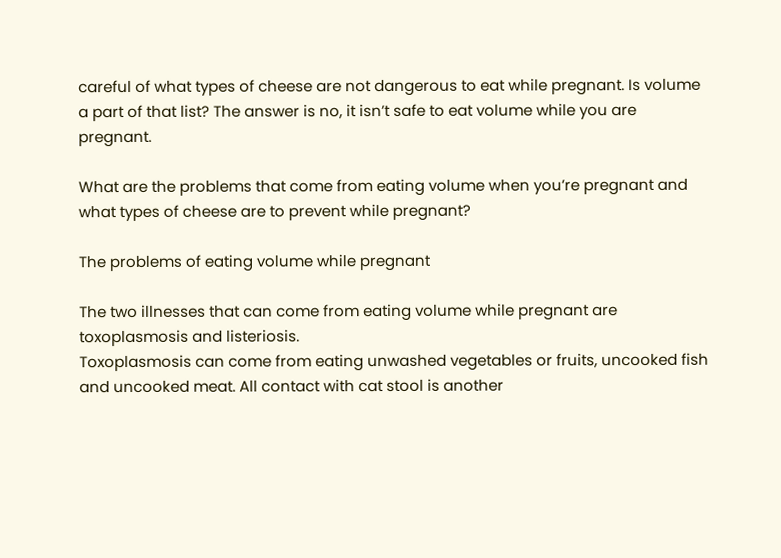careful of what types of cheese are not dangerous to eat while pregnant. Is volume a part of that list? The answer is no, it isn’t safe to eat volume while you are pregnant.

What are the problems that come from eating volume when you’re pregnant and what types of cheese are to prevent while pregnant?

The problems of eating volume while pregnant

The two illnesses that can come from eating volume while pregnant are toxoplasmosis and listeriosis.
Toxoplasmosis can come from eating unwashed vegetables or fruits, uncooked fish and uncooked meat. All contact with cat stool is another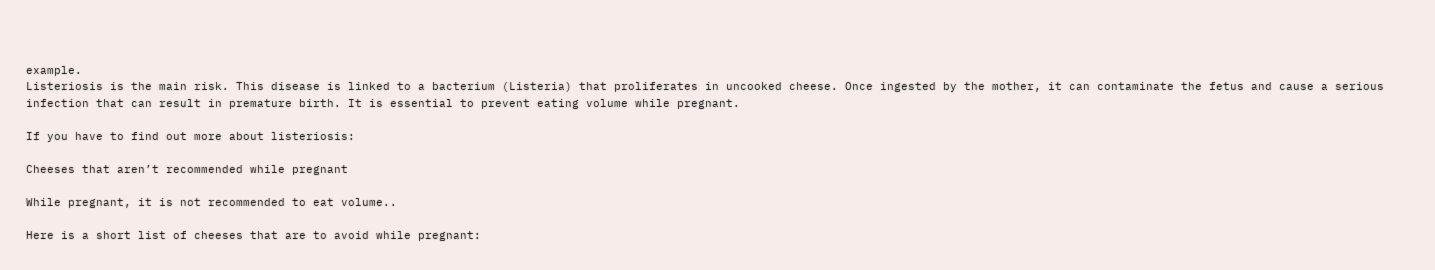example.
Listeriosis is the main risk. This disease is linked to a bacterium (Listeria) that proliferates in uncooked cheese. Once ingested by the mother, it can contaminate the fetus and cause a serious infection that can result in premature birth. It is essential to prevent eating volume while pregnant.

If you have to find out more about listeriosis:

Cheeses that aren’t recommended while pregnant

While pregnant, it is not recommended to eat volume..

Here is a short list of cheeses that are to avoid while pregnant: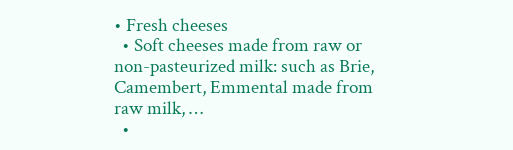• Fresh cheeses
  • Soft cheeses made from raw or non-pasteurized milk: such as Brie, Camembert, Emmental made from raw milk, …
  •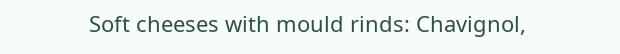Soft cheeses with mould rinds: Chavignol,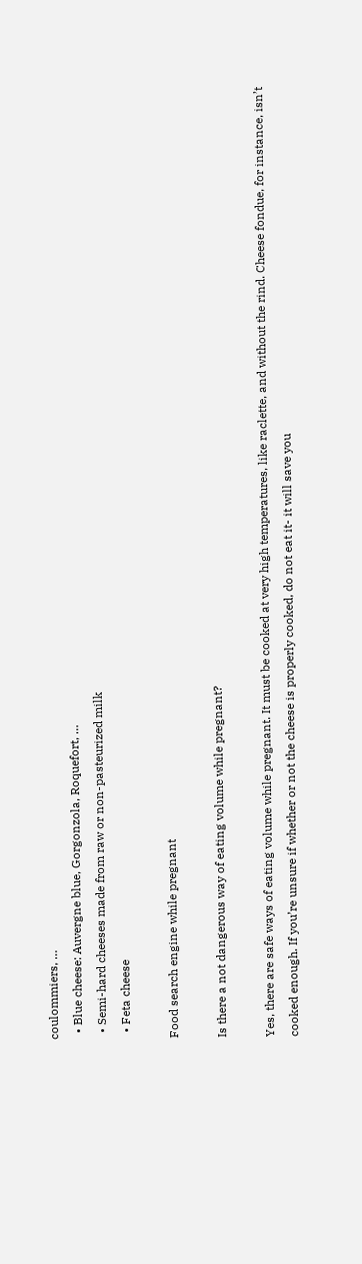coulommiers, …
  • Blue cheese: Auvergne blue, Gorgonzola, Roquefort, …
  • Semi-hard cheeses made from raw or non-pasteurized milk
  • Feta cheese

Food search engine while pregnant

Is there a not dangerous way of eating volume while pregnant?

Yes, there are safe ways of eating volume while pregnant. It must be cooked at very high temperatures, like raclette, and without the rind. Cheese fondue, for instance, isn’t cooked enough. If you’re unsure if whether or not the cheese is properly cooked, do not eat it- it will save you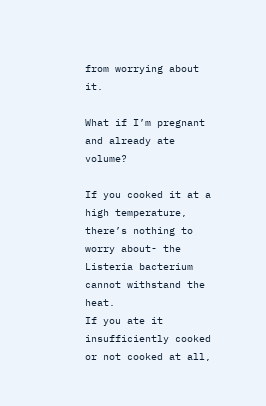from worrying about it.

What if I’m pregnant and already ate volume?

If you cooked it at a high temperature, there’s nothing to worry about- the Listeria bacterium cannot withstand the heat.
If you ate it insufficiently cooked or not cooked at all,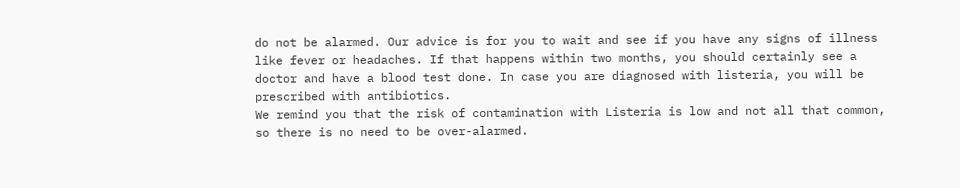do not be alarmed. Our advice is for you to wait and see if you have any signs of illness like fever or headaches. If that happens within two months, you should certainly see a doctor and have a blood test done. In case you are diagnosed with listeria, you will be prescribed with antibiotics.
We remind you that the risk of contamination with Listeria is low and not all that common, so there is no need to be over-alarmed.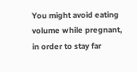You might avoid eating volume while pregnant, in order to stay far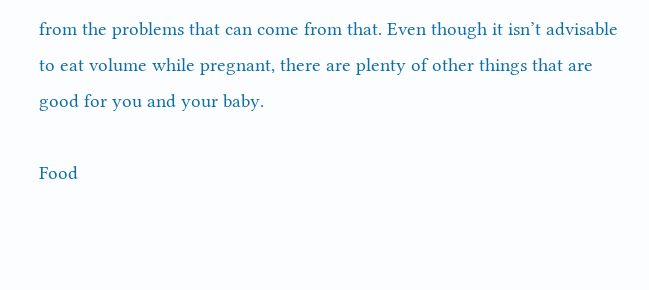from the problems that can come from that. Even though it isn’t advisable to eat volume while pregnant, there are plenty of other things that are good for you and your baby.

Food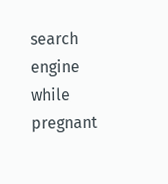search engine while pregnant